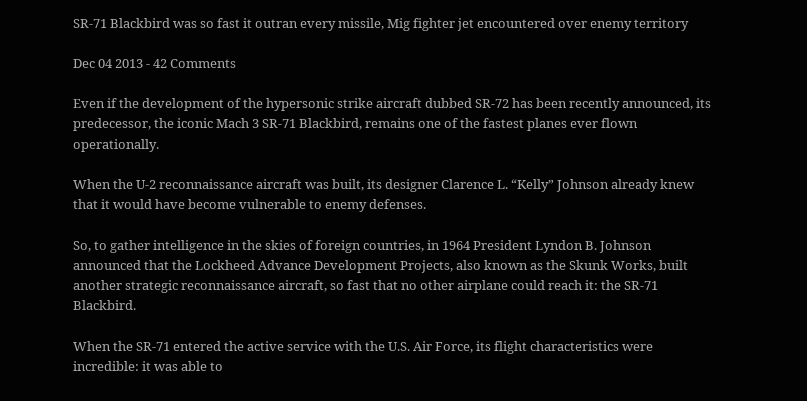SR-71 Blackbird was so fast it outran every missile, Mig fighter jet encountered over enemy territory

Dec 04 2013 - 42 Comments

Even if the development of the hypersonic strike aircraft dubbed SR-72 has been recently announced, its predecessor, the iconic Mach 3 SR-71 Blackbird, remains one of the fastest planes ever flown operationally.

When the U-2 reconnaissance aircraft was built, its designer Clarence L. “Kelly” Johnson already knew that it would have become vulnerable to enemy defenses.

So, to gather intelligence in the skies of foreign countries, in 1964 President Lyndon B. Johnson announced that the Lockheed Advance Development Projects, also known as the Skunk Works, built another strategic reconnaissance aircraft, so fast that no other airplane could reach it: the SR-71 Blackbird.

When the SR-71 entered the active service with the U.S. Air Force, its flight characteristics were incredible: it was able to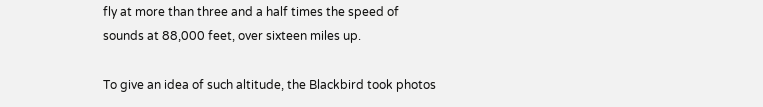fly at more than three and a half times the speed of sounds at 88,000 feet, over sixteen miles up.

To give an idea of such altitude, the Blackbird took photos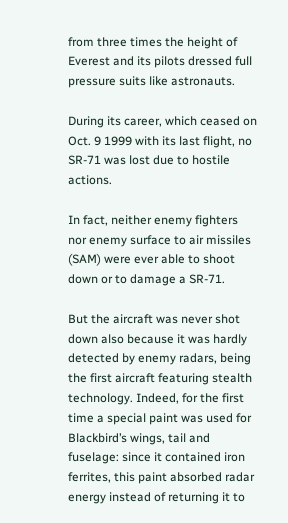from three times the height of Everest and its pilots dressed full pressure suits like astronauts.

During its career, which ceased on Oct. 9 1999 with its last flight, no SR-71 was lost due to hostile actions.

In fact, neither enemy fighters nor enemy surface to air missiles (SAM) were ever able to shoot down or to damage a SR-71.

But the aircraft was never shot down also because it was hardly detected by enemy radars, being the first aircraft featuring stealth technology. Indeed, for the first time a special paint was used for Blackbird’s wings, tail and fuselage: since it contained iron ferrites, this paint absorbed radar energy instead of returning it to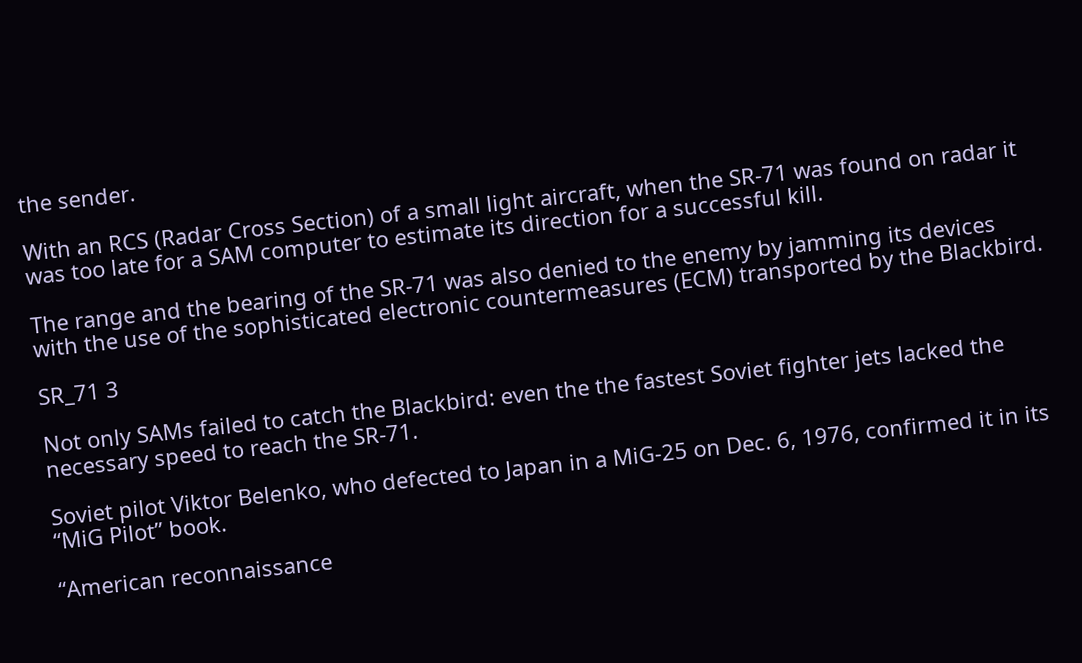the sender.

With an RCS (Radar Cross Section) of a small light aircraft, when the SR-71 was found on radar it was too late for a SAM computer to estimate its direction for a successful kill.

The range and the bearing of the SR-71 was also denied to the enemy by jamming its devices with the use of the sophisticated electronic countermeasures (ECM) transported by the Blackbird.

SR_71 3

Not only SAMs failed to catch the Blackbird: even the the fastest Soviet fighter jets lacked the necessary speed to reach the SR-71.

Soviet pilot Viktor Belenko, who defected to Japan in a MiG-25 on Dec. 6, 1976, confirmed it in its “MiG Pilot” book.

“American reconnaissance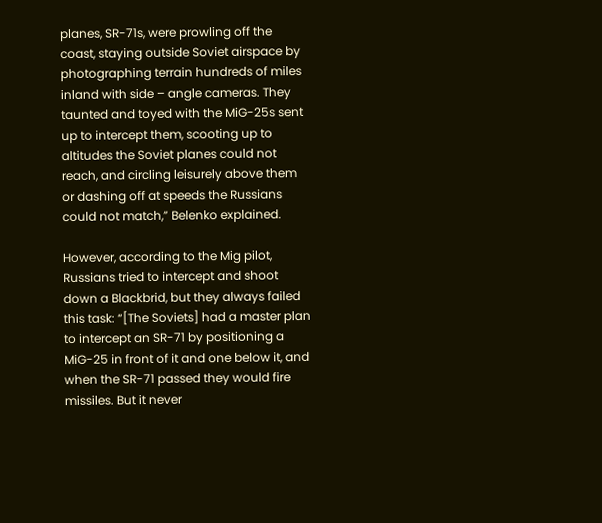planes, SR-71s, were prowling off the coast, staying outside Soviet airspace by photographing terrain hundreds of miles inland with side – angle cameras. They taunted and toyed with the MiG-25s sent up to intercept them, scooting up to altitudes the Soviet planes could not reach, and circling leisurely above them or dashing off at speeds the Russians could not match,” Belenko explained.

However, according to the Mig pilot, Russians tried to intercept and shoot down a Blackbrid, but they always failed this task: “[The Soviets] had a master plan to intercept an SR-71 by positioning a MiG-25 in front of it and one below it, and when the SR-71 passed they would fire missiles. But it never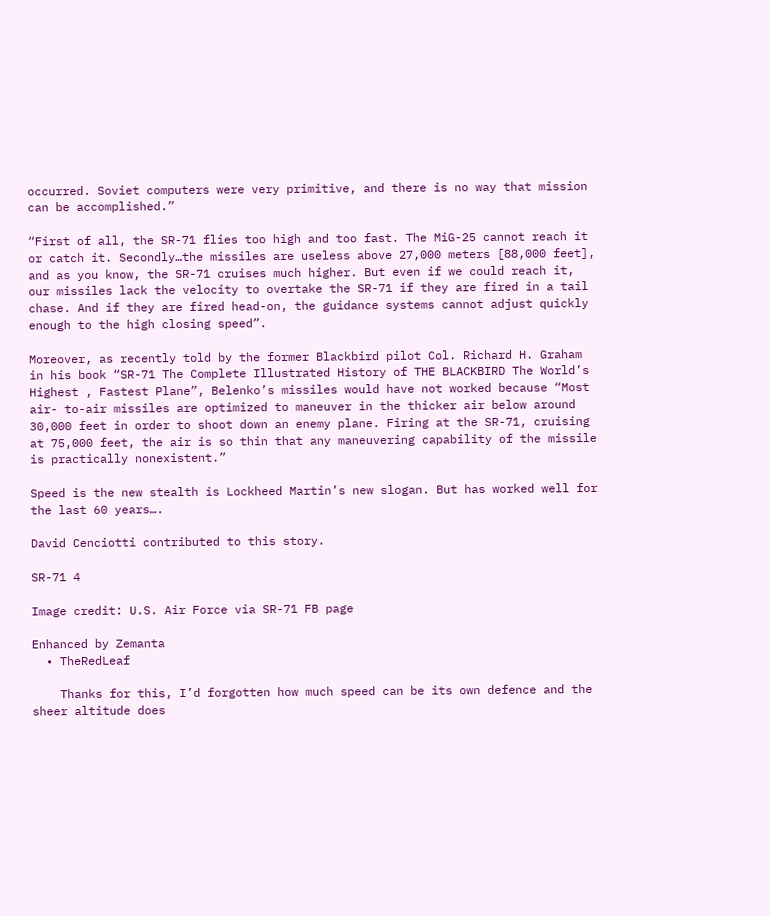occurred. Soviet computers were very primitive, and there is no way that mission can be accomplished.”

“First of all, the SR-71 flies too high and too fast. The MiG-25 cannot reach it or catch it. Secondly…the missiles are useless above 27,000 meters [88,000 feet], and as you know, the SR-71 cruises much higher. But even if we could reach it, our missiles lack the velocity to overtake the SR-71 if they are fired in a tail chase. And if they are fired head-on, the guidance systems cannot adjust quickly enough to the high closing speed”.

Moreover, as recently told by the former Blackbird pilot Col. Richard H. Graham in his book “SR-71 The Complete Illustrated History of THE BLACKBIRD The World’s Highest , Fastest Plane”, Belenko’s missiles would have not worked because “Most air- to-air missiles are optimized to maneuver in the thicker air below around 30,000 feet in order to shoot down an enemy plane. Firing at the SR-71, cruising at 75,000 feet, the air is so thin that any maneuvering capability of the missile is practically nonexistent.”

Speed is the new stealth is Lockheed Martin’s new slogan. But has worked well for the last 60 years….

David Cenciotti contributed to this story.

SR-71 4

Image credit: U.S. Air Force via SR-71 FB page

Enhanced by Zemanta
  • TheRedLeaf

    Thanks for this, I’d forgotten how much speed can be its own defence and the sheer altitude does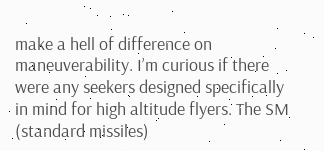make a hell of difference on maneuverability. I’m curious if there were any seekers designed specifically in mind for high altitude flyers. The SM (standard missiles)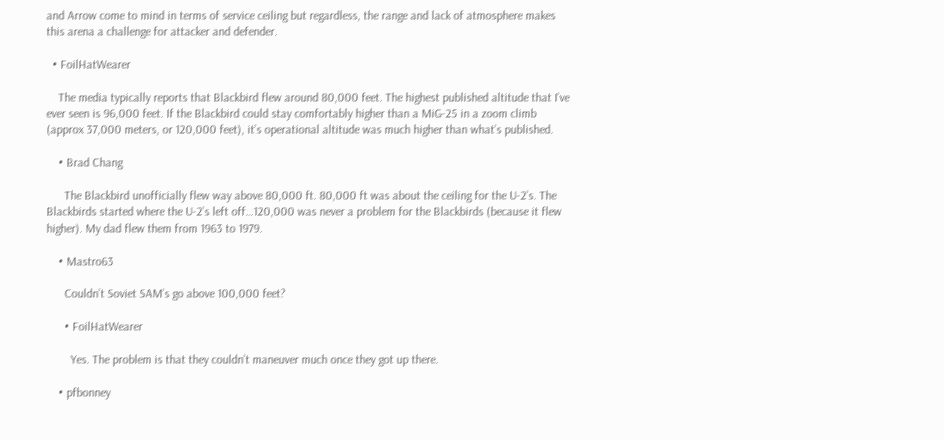and Arrow come to mind in terms of service ceiling but regardless, the range and lack of atmosphere makes this arena a challenge for attacker and defender.

  • FoilHatWearer

    The media typically reports that Blackbird flew around 80,000 feet. The highest published altitude that I’ve ever seen is 96,000 feet. If the Blackbird could stay comfortably higher than a MiG-25 in a zoom climb (approx 37,000 meters, or 120,000 feet), it’s operational altitude was much higher than what’s published.

    • Brad Chang

      The Blackbird unofficially flew way above 80,000 ft. 80,000 ft was about the ceiling for the U-2’s. The Blackbirds started where the U-2’s left off…120,000 was never a problem for the Blackbirds (because it flew higher). My dad flew them from 1963 to 1979.

    • Mastro63

      Couldn’t Soviet SAM’s go above 100,000 feet?

      • FoilHatWearer

        Yes. The problem is that they couldn’t maneuver much once they got up there.

    • pfbonney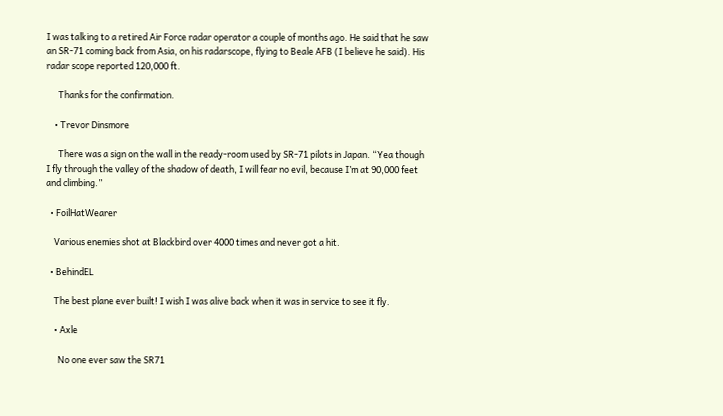I was talking to a retired Air Force radar operator a couple of months ago. He said that he saw an SR-71 coming back from Asia, on his radarscope, flying to Beale AFB (I believe he said). His radar scope reported 120,000 ft.

      Thanks for the confirmation.

    • Trevor Dinsmore

      There was a sign on the wall in the ready-room used by SR-71 pilots in Japan. “Yea though I fly through the valley of the shadow of death, I will fear no evil, because I’m at 90,000 feet and climbing.”

  • FoilHatWearer

    Various enemies shot at Blackbird over 4000 times and never got a hit.

  • BehindEL

    The best plane ever built! I wish I was alive back when it was in service to see it fly.

    • Axle

      No one ever saw the SR71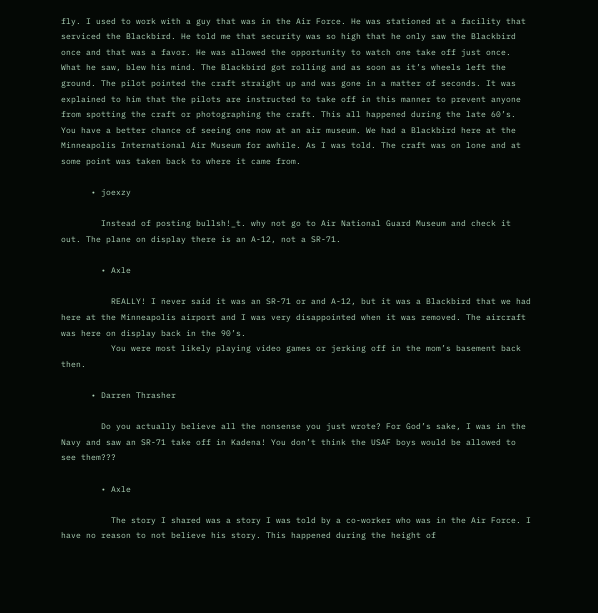fly. I used to work with a guy that was in the Air Force. He was stationed at a facility that serviced the Blackbird. He told me that security was so high that he only saw the Blackbird once and that was a favor. He was allowed the opportunity to watch one take off just once. What he saw, blew his mind. The Blackbird got rolling and as soon as it’s wheels left the ground. The pilot pointed the craft straight up and was gone in a matter of seconds. It was explained to him that the pilots are instructed to take off in this manner to prevent anyone from spotting the craft or photographing the craft. This all happened during the late 60’s. You have a better chance of seeing one now at an air museum. We had a Blackbird here at the Minneapolis International Air Museum for awhile. As I was told. The craft was on lone and at some point was taken back to where it came from.

      • joexzy

        Instead of posting bullsh!_t. why not go to Air National Guard Museum and check it out. The plane on display there is an A-12, not a SR-71.

        • Axle

          REALLY! I never said it was an SR-71 or and A-12, but it was a Blackbird that we had here at the Minneapolis airport and I was very disappointed when it was removed. The aircraft was here on display back in the 90’s.
          You were most likely playing video games or jerking off in the mom’s basement back then.

      • Darren Thrasher

        Do you actually believe all the nonsense you just wrote? For God’s sake, I was in the Navy and saw an SR-71 take off in Kadena! You don’t think the USAF boys would be allowed to see them???

        • Axle

          The story I shared was a story I was told by a co-worker who was in the Air Force. I have no reason to not believe his story. This happened during the height of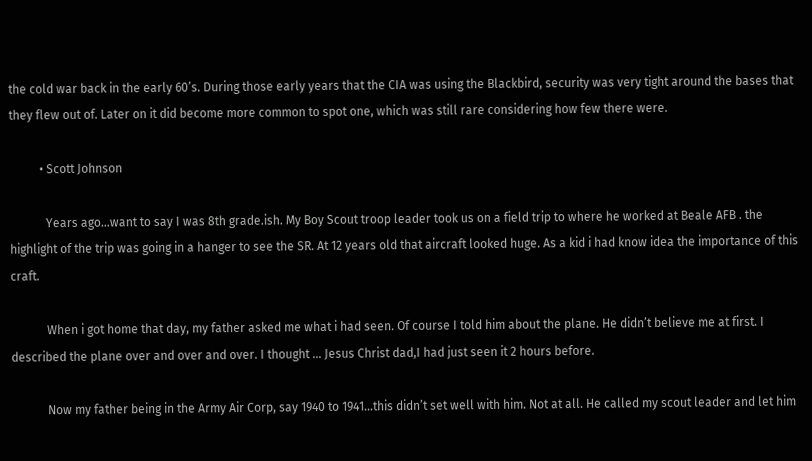the cold war back in the early 60’s. During those early years that the CIA was using the Blackbird, security was very tight around the bases that they flew out of. Later on it did become more common to spot one, which was still rare considering how few there were.

          • Scott Johnson

            Years ago…want to say I was 8th grade.ish. My Boy Scout troop leader took us on a field trip to where he worked at Beale AFB . the highlight of the trip was going in a hanger to see the SR. At 12 years old that aircraft looked huge. As a kid i had know idea the importance of this craft.

            When i got home that day, my father asked me what i had seen. Of course I told him about the plane. He didn’t believe me at first. I described the plane over and over and over. I thought … Jesus Christ dad,I had just seen it 2 hours before.

            Now my father being in the Army Air Corp, say 1940 to 1941…this didn’t set well with him. Not at all. He called my scout leader and let him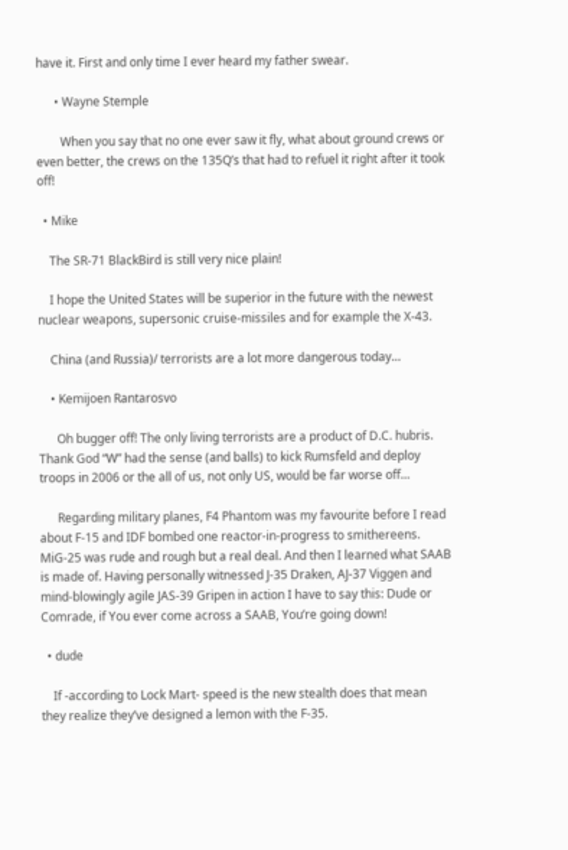have it. First and only time I ever heard my father swear.

      • Wayne Stemple

        When you say that no one ever saw it fly, what about ground crews or even better, the crews on the 135Q’s that had to refuel it right after it took off!

  • Mike

    The SR-71 BlackBird is still very nice plain!

    I hope the United States will be superior in the future with the newest nuclear weapons, supersonic cruise-missiles and for example the X-43.

    China (and Russia)/ terrorists are a lot more dangerous today…

    • Kemijoen Rantarosvo

      Oh bugger off! The only living terrorists are a product of D.C. hubris. Thank God “W” had the sense (and balls) to kick Rumsfeld and deploy troops in 2006 or the all of us, not only US, would be far worse off…

      Regarding military planes, F4 Phantom was my favourite before I read about F-15 and IDF bombed one reactor-in-progress to smithereens. MiG-25 was rude and rough but a real deal. And then I learned what SAAB is made of. Having personally witnessed J-35 Draken, AJ-37 Viggen and mind-blowingly agile JAS-39 Gripen in action I have to say this: Dude or Comrade, if You ever come across a SAAB, You’re going down!

  • dude

    If -according to Lock Mart- speed is the new stealth does that mean they realize they’ve designed a lemon with the F-35.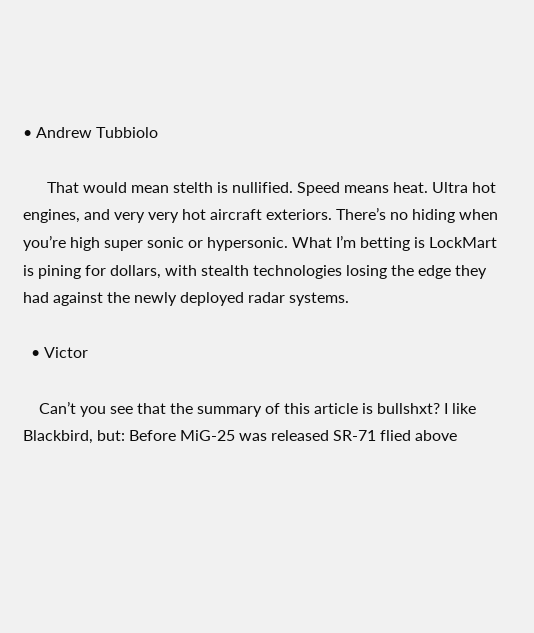• Andrew Tubbiolo

      That would mean stelth is nullified. Speed means heat. Ultra hot engines, and very very hot aircraft exteriors. There’s no hiding when you’re high super sonic or hypersonic. What I’m betting is LockMart is pining for dollars, with stealth technologies losing the edge they had against the newly deployed radar systems.

  • Victor

    Can’t you see that the summary of this article is bullshxt? I like Blackbird, but: Before MiG-25 was released SR-71 flied above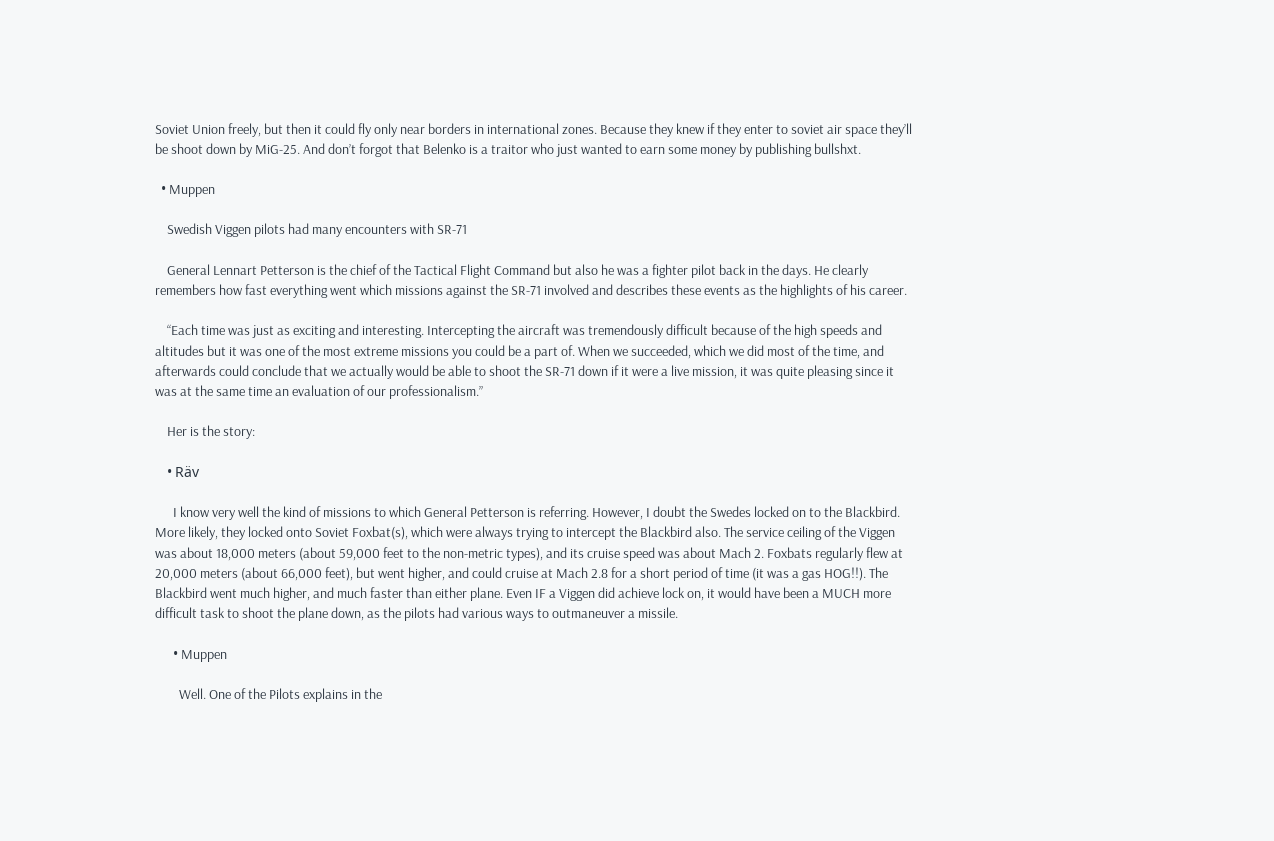Soviet Union freely, but then it could fly only near borders in international zones. Because they knew if they enter to soviet air space they’ll be shoot down by MiG-25. And don’t forgot that Belenko is a traitor who just wanted to earn some money by publishing bullshxt.

  • Muppen

    Swedish Viggen pilots had many encounters with SR-71

    General Lennart Petterson is the chief of the Tactical Flight Command but also he was a fighter pilot back in the days. He clearly remembers how fast everything went which missions against the SR-71 involved and describes these events as the highlights of his career.

    “Each time was just as exciting and interesting. Intercepting the aircraft was tremendously difficult because of the high speeds and altitudes but it was one of the most extreme missions you could be a part of. When we succeeded, which we did most of the time, and afterwards could conclude that we actually would be able to shoot the SR-71 down if it were a live mission, it was quite pleasing since it was at the same time an evaluation of our professionalism.”

    Her is the story:

    • Räv

      I know very well the kind of missions to which General Petterson is referring. However, I doubt the Swedes locked on to the Blackbird. More likely, they locked onto Soviet Foxbat(s), which were always trying to intercept the Blackbird also. The service ceiling of the Viggen was about 18,000 meters (about 59,000 feet to the non-metric types), and its cruise speed was about Mach 2. Foxbats regularly flew at 20,000 meters (about 66,000 feet), but went higher, and could cruise at Mach 2.8 for a short period of time (it was a gas HOG!!). The Blackbird went much higher, and much faster than either plane. Even IF a Viggen did achieve lock on, it would have been a MUCH more difficult task to shoot the plane down, as the pilots had various ways to outmaneuver a missile.

      • Muppen

        Well. One of the Pilots explains in the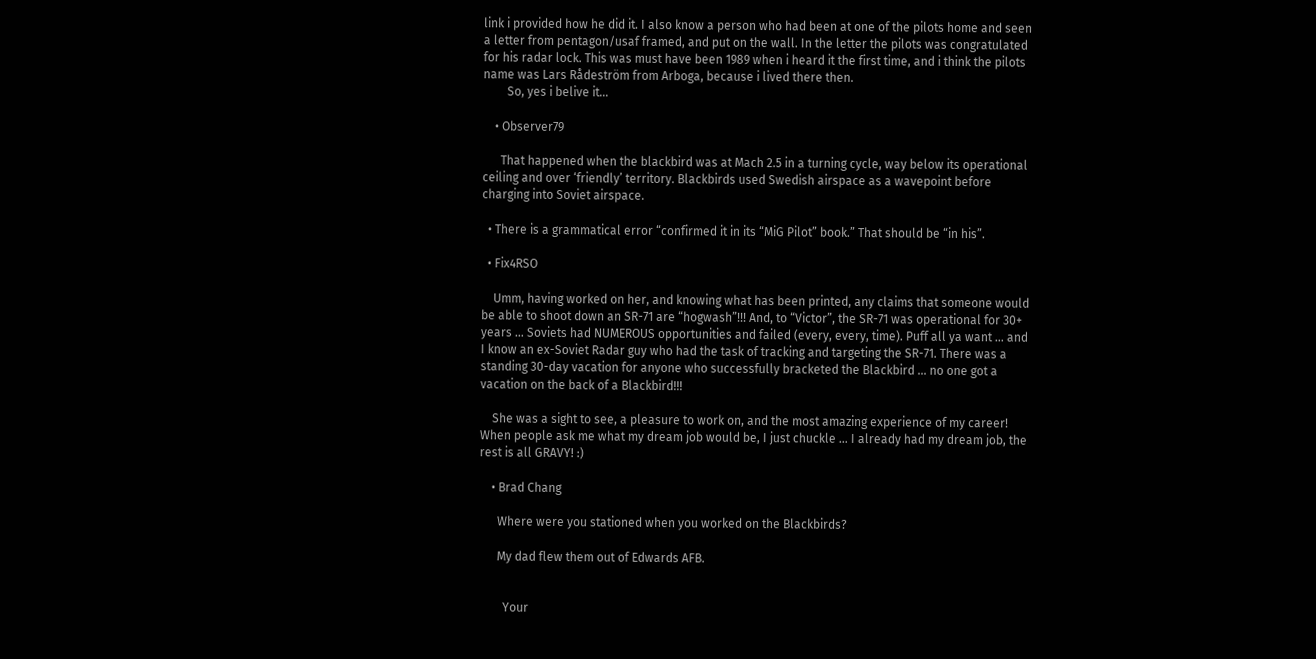link i provided how he did it. I also know a person who had been at one of the pilots home and seen a letter from pentagon/usaf framed, and put on the wall. In the letter the pilots was congratulated for his radar lock. This was must have been 1989 when i heard it the first time, and i think the pilots name was Lars Rådeström from Arboga, because i lived there then.
        So, yes i belive it…

    • Observer79

      That happened when the blackbird was at Mach 2.5 in a turning cycle, way below its operational ceiling and over ‘friendly’ territory. Blackbirds used Swedish airspace as a wavepoint before charging into Soviet airspace.

  • There is a grammatical error “confirmed it in its “MiG Pilot” book.” That should be “in his”.

  • Fix4RSO

    Umm, having worked on her, and knowing what has been printed, any claims that someone would be able to shoot down an SR-71 are “hogwash”!!! And, to “Victor”, the SR-71 was operational for 30+ years … Soviets had NUMEROUS opportunities and failed (every, every, time). Puff all ya want … and I know an ex-Soviet Radar guy who had the task of tracking and targeting the SR-71. There was a standing 30-day vacation for anyone who successfully bracketed the Blackbird … no one got a vacation on the back of a Blackbird!!!

    She was a sight to see, a pleasure to work on, and the most amazing experience of my career! When people ask me what my dream job would be, I just chuckle … I already had my dream job, the rest is all GRAVY! :)

    • Brad Chang

      Where were you stationed when you worked on the Blackbirds?

      My dad flew them out of Edwards AFB.


        Your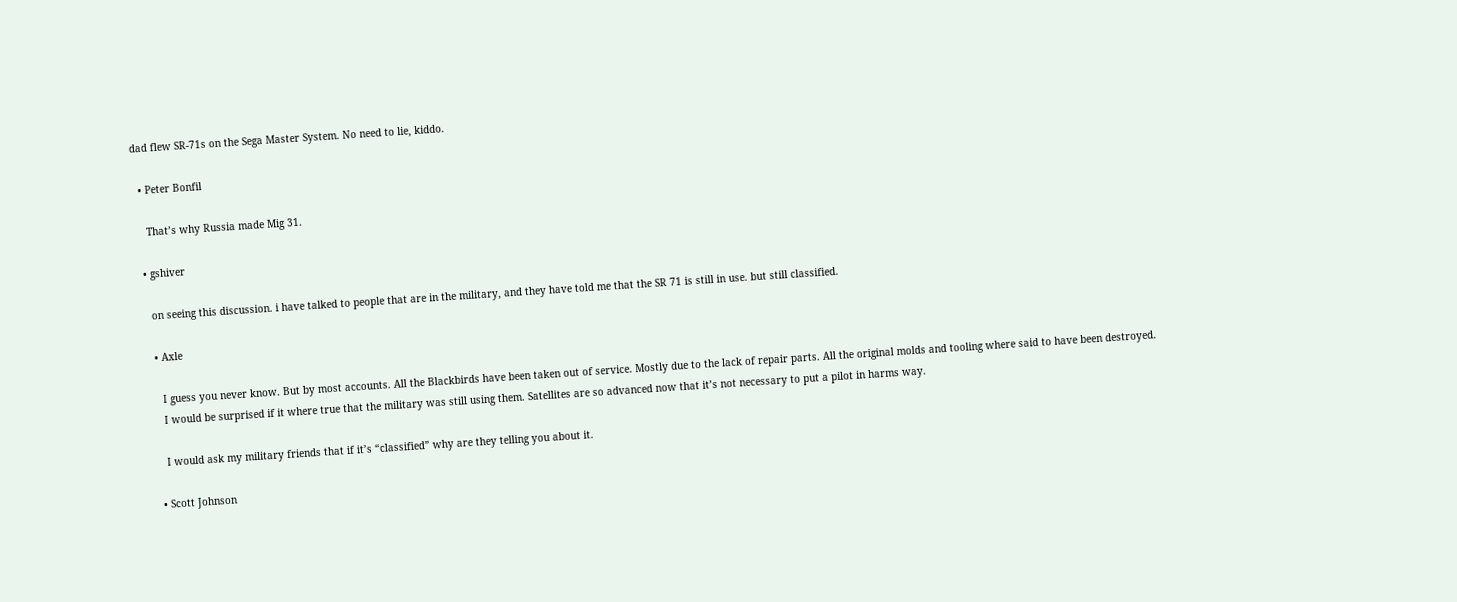dad flew SR-71s on the Sega Master System. No need to lie, kiddo.

  • Peter Bonfil

    That’s why Russia made Mig 31.

  • gshiver

    on seeing this discussion. i have talked to people that are in the military, and they have told me that the SR 71 is still in use. but still classified.

    • Axle

      I guess you never know. But by most accounts. All the Blackbirds have been taken out of service. Mostly due to the lack of repair parts. All the original molds and tooling where said to have been destroyed.
      I would be surprised if it where true that the military was still using them. Satellites are so advanced now that it’s not necessary to put a pilot in harms way.

      I would ask my military friends that if it’s “classified” why are they telling you about it.

    • Scott Johnson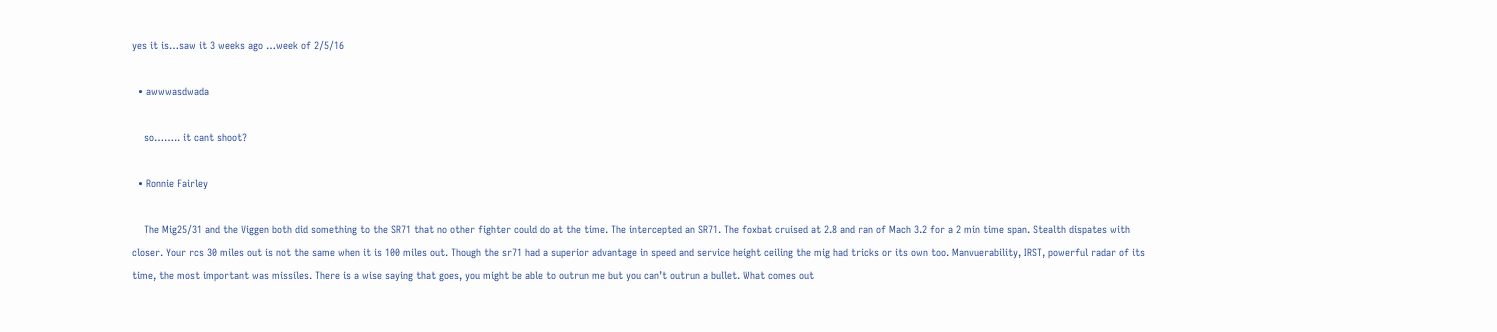yes it is…saw it 3 weeks ago …week of 2/5/16

  • awwwasdwada

    so…….. it cant shoot?

  • Ronnie Fairley

    The Mig25/31 and the Viggen both did something to the SR71 that no other fighter could do at the time. The intercepted an SR71. The foxbat cruised at 2.8 and ran of Mach 3.2 for a 2 min time span. Stealth dispates with closer. Your rcs 30 miles out is not the same when it is 100 miles out. Though the sr71 had a superior advantage in speed and service height ceiling the mig had tricks or its own too. Manvuerability, IRST, powerful radar of its time, the most important was missiles. There is a wise saying that goes, you might be able to outrun me but you can’t outrun a bullet. What comes out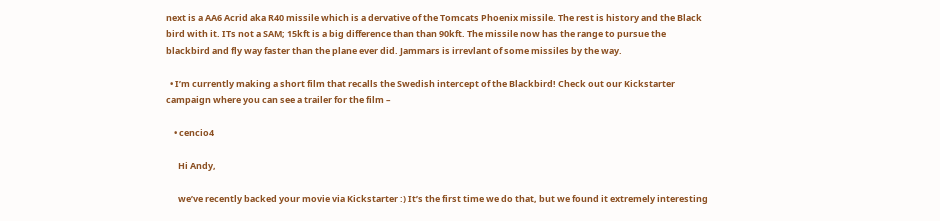next is a AA6 Acrid aka R40 missile which is a dervative of the Tomcats Phoenix missile. The rest is history and the Black bird with it. ITs not a SAM; 15kft is a big difference than than 90kft. The missile now has the range to pursue the blackbird and fly way faster than the plane ever did. Jammars is irrevlant of some missiles by the way.

  • I’m currently making a short film that recalls the Swedish intercept of the Blackbird! Check out our Kickstarter campaign where you can see a trailer for the film –

    • cencio4

      Hi Andy,

      we’ve recently backed your movie via Kickstarter :) It’s the first time we do that, but we found it extremely interesting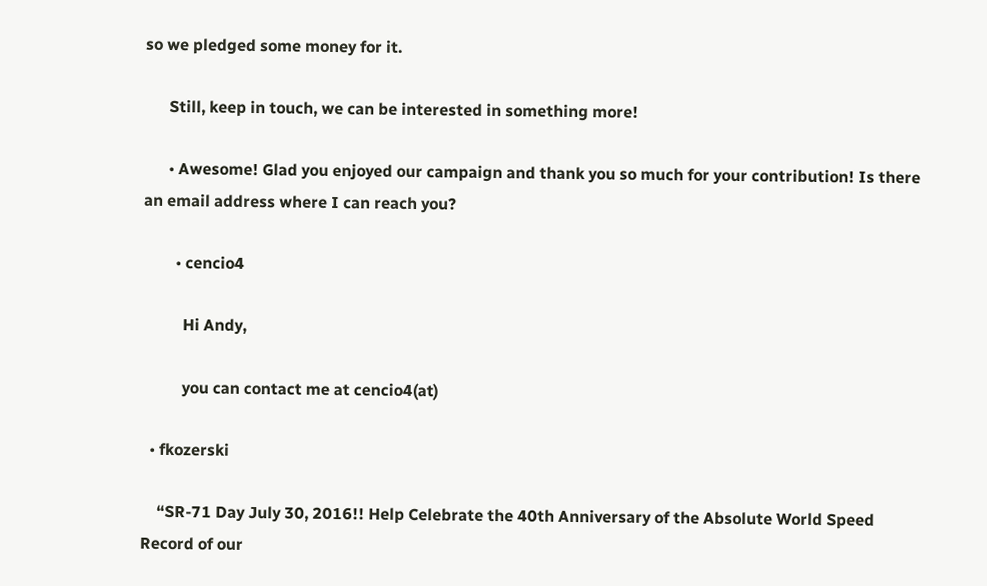so we pledged some money for it.

      Still, keep in touch, we can be interested in something more!

      • Awesome! Glad you enjoyed our campaign and thank you so much for your contribution! Is there an email address where I can reach you?

        • cencio4

          Hi Andy,

          you can contact me at cencio4(at)

  • fkozerski

    “SR-71 Day July 30, 2016!! Help Celebrate the 40th Anniversary of the Absolute World Speed Record of our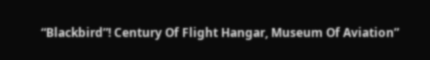“Blackbird”! Century Of Flight Hangar, Museum Of Aviation”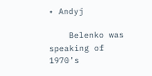• Andyj

    Belenko was speaking of 1970’s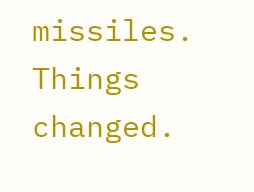missiles. Things changed.